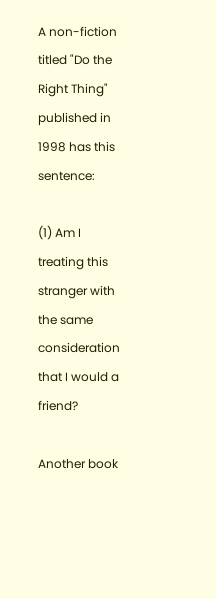A non-fiction titled "Do the Right Thing" published in 1998 has this sentence:

(1) Am I treating this stranger with the same consideration that I would a friend?

Another book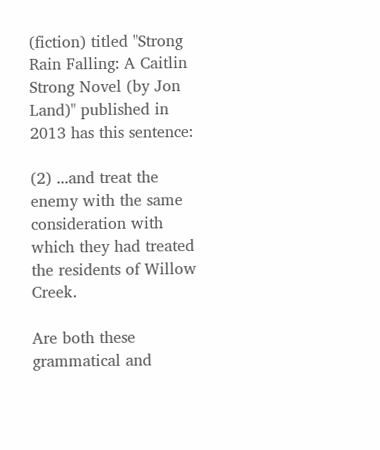(fiction) titled "Strong Rain Falling: A Caitlin Strong Novel (by Jon Land)" published in 2013 has this sentence:

(2) ...and treat the enemy with the same consideration with which they had treated the residents of Willow Creek.

Are both these grammatical and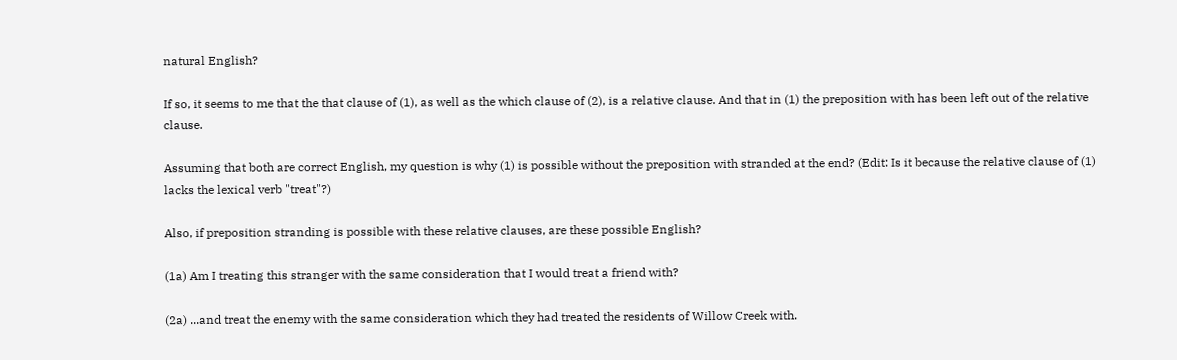natural English?

If so, it seems to me that the that clause of (1), as well as the which clause of (2), is a relative clause. And that in (1) the preposition with has been left out of the relative clause.

Assuming that both are correct English, my question is why (1) is possible without the preposition with stranded at the end? (Edit: Is it because the relative clause of (1) lacks the lexical verb "treat"?)

Also, if preposition stranding is possible with these relative clauses, are these possible English?

(1a) Am I treating this stranger with the same consideration that I would treat a friend with?

(2a) ...and treat the enemy with the same consideration which they had treated the residents of Willow Creek with.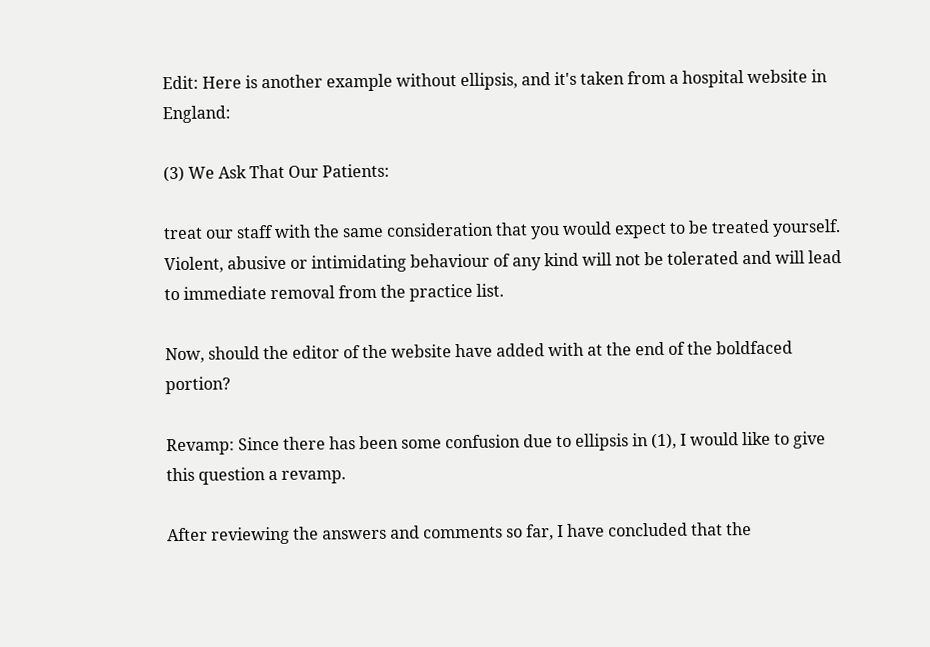Edit: Here is another example without ellipsis, and it's taken from a hospital website in England:

(3) We Ask That Our Patients:

treat our staff with the same consideration that you would expect to be treated yourself. Violent, abusive or intimidating behaviour of any kind will not be tolerated and will lead to immediate removal from the practice list.

Now, should the editor of the website have added with at the end of the boldfaced portion?

Revamp: Since there has been some confusion due to ellipsis in (1), I would like to give this question a revamp.

After reviewing the answers and comments so far, I have concluded that the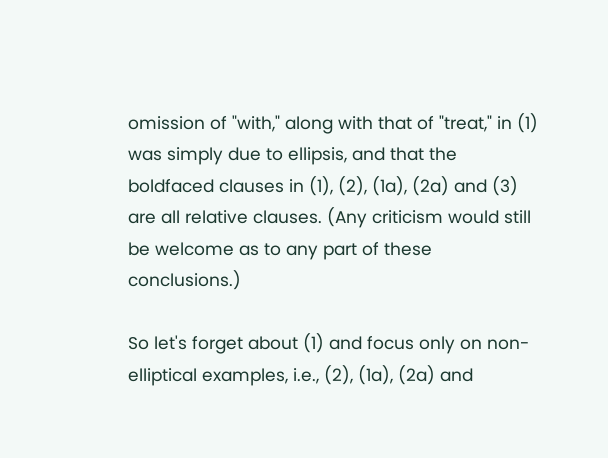omission of "with," along with that of "treat," in (1) was simply due to ellipsis, and that the boldfaced clauses in (1), (2), (1a), (2a) and (3) are all relative clauses. (Any criticism would still be welcome as to any part of these conclusions.)

So let's forget about (1) and focus only on non-elliptical examples, i.e., (2), (1a), (2a) and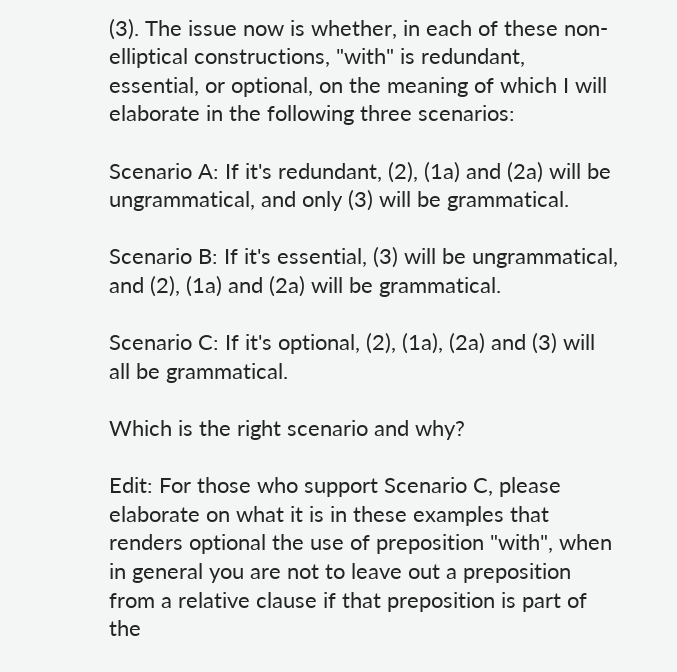(3). The issue now is whether, in each of these non-elliptical constructions, "with" is redundant, essential, or optional, on the meaning of which I will elaborate in the following three scenarios:

Scenario A: If it's redundant, (2), (1a) and (2a) will be ungrammatical, and only (3) will be grammatical.

Scenario B: If it's essential, (3) will be ungrammatical, and (2), (1a) and (2a) will be grammatical.

Scenario C: If it's optional, (2), (1a), (2a) and (3) will all be grammatical.

Which is the right scenario and why?

Edit: For those who support Scenario C, please elaborate on what it is in these examples that renders optional the use of preposition "with", when in general you are not to leave out a preposition from a relative clause if that preposition is part of the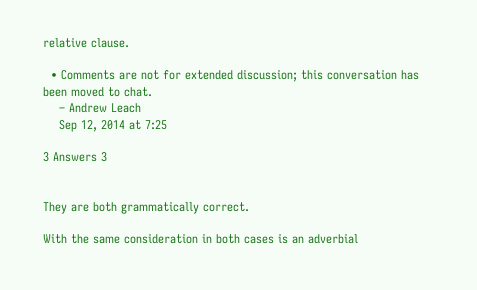relative clause.

  • Comments are not for extended discussion; this conversation has been moved to chat.
    – Andrew Leach
    Sep 12, 2014 at 7:25

3 Answers 3


They are both grammatically correct.

With the same consideration in both cases is an adverbial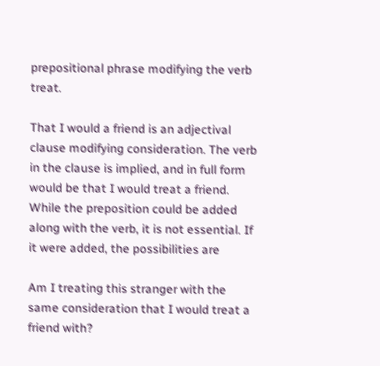prepositional phrase modifying the verb treat.

That I would a friend is an adjectival clause modifying consideration. The verb in the clause is implied, and in full form would be that I would treat a friend. While the preposition could be added along with the verb, it is not essential. If it were added, the possibilities are

Am I treating this stranger with the same consideration that I would treat a friend with?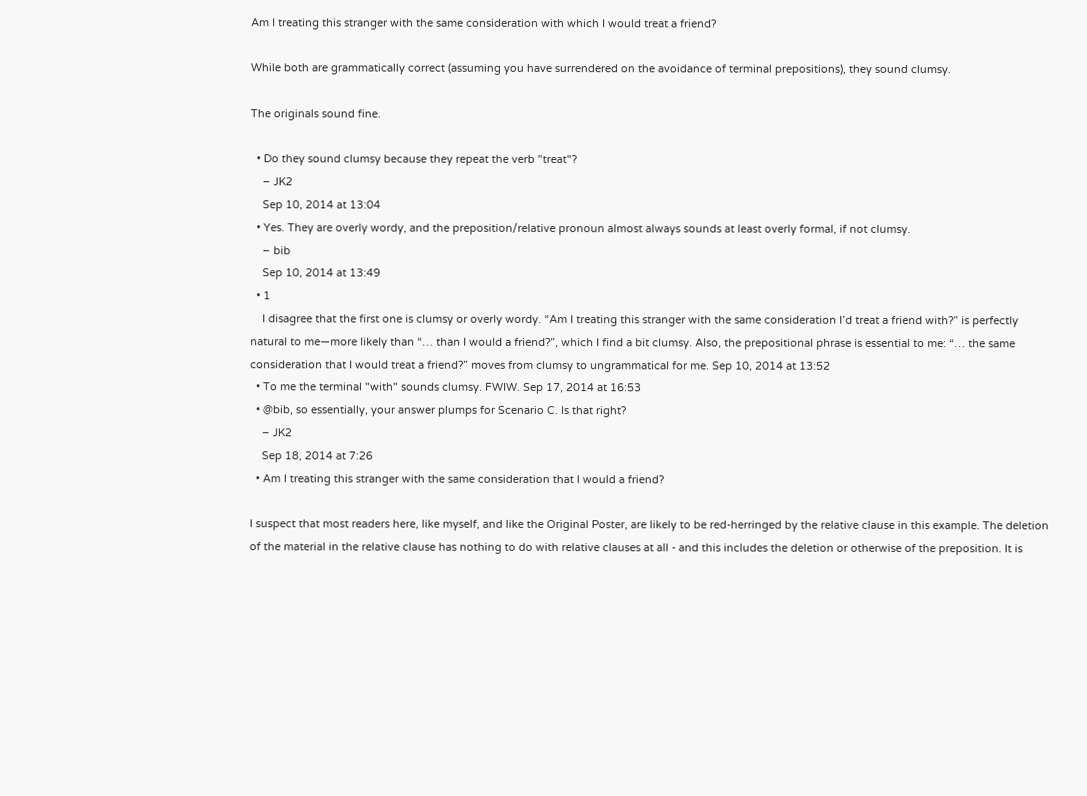Am I treating this stranger with the same consideration with which I would treat a friend?

While both are grammatically correct (assuming you have surrendered on the avoidance of terminal prepositions), they sound clumsy.

The originals sound fine.

  • Do they sound clumsy because they repeat the verb "treat"?
    – JK2
    Sep 10, 2014 at 13:04
  • Yes. They are overly wordy, and the preposition/relative pronoun almost always sounds at least overly formal, if not clumsy.
    – bib
    Sep 10, 2014 at 13:49
  • 1
    I disagree that the first one is clumsy or overly wordy. “Am I treating this stranger with the same consideration I’d treat a friend with?” is perfectly natural to me—more likely than “… than I would a friend?”, which I find a bit clumsy. Also, the prepositional phrase is essential to me: “… the same consideration that I would treat a friend?” moves from clumsy to ungrammatical for me. Sep 10, 2014 at 13:52
  • To me the terminal "with" sounds clumsy. FWIW. Sep 17, 2014 at 16:53
  • @bib, so essentially, your answer plumps for Scenario C. Is that right?
    – JK2
    Sep 18, 2014 at 7:26
  • Am I treating this stranger with the same consideration that I would a friend?

I suspect that most readers here, like myself, and like the Original Poster, are likely to be red-herringed by the relative clause in this example. The deletion of the material in the relative clause has nothing to do with relative clauses at all - and this includes the deletion or otherwise of the preposition. It is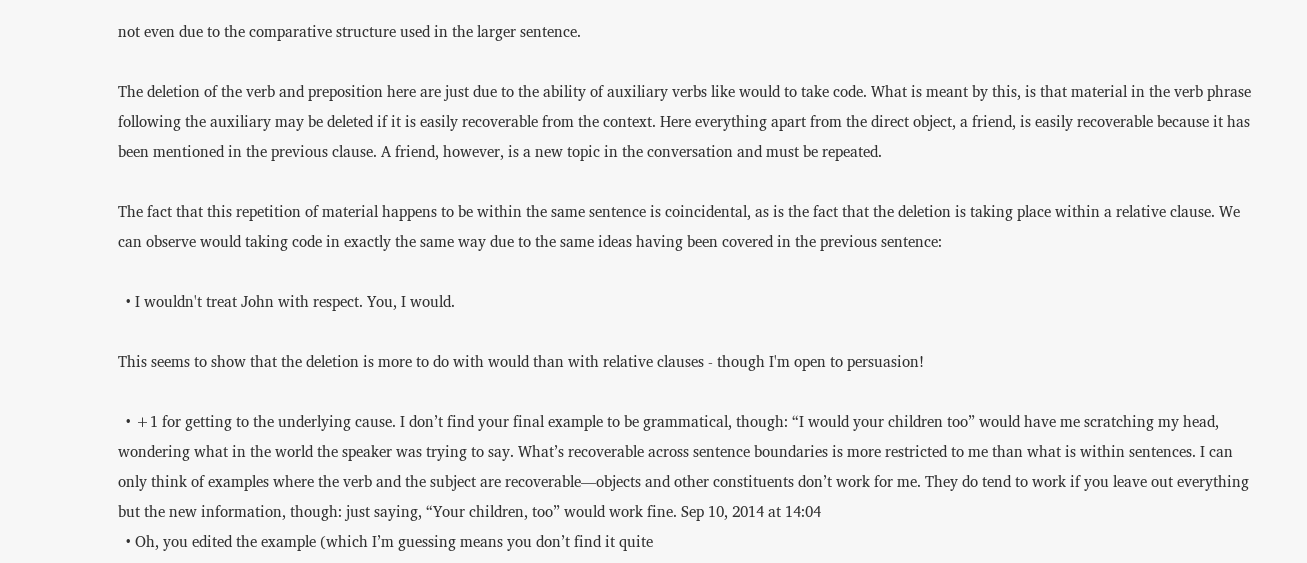not even due to the comparative structure used in the larger sentence.

The deletion of the verb and preposition here are just due to the ability of auxiliary verbs like would to take code. What is meant by this, is that material in the verb phrase following the auxiliary may be deleted if it is easily recoverable from the context. Here everything apart from the direct object, a friend, is easily recoverable because it has been mentioned in the previous clause. A friend, however, is a new topic in the conversation and must be repeated.

The fact that this repetition of material happens to be within the same sentence is coincidental, as is the fact that the deletion is taking place within a relative clause. We can observe would taking code in exactly the same way due to the same ideas having been covered in the previous sentence:

  • I wouldn't treat John with respect. You, I would.

This seems to show that the deletion is more to do with would than with relative clauses - though I'm open to persuasion!

  • +1 for getting to the underlying cause. I don’t find your final example to be grammatical, though: “I would your children too” would have me scratching my head, wondering what in the world the speaker was trying to say. What’s recoverable across sentence boundaries is more restricted to me than what is within sentences. I can only think of examples where the verb and the subject are recoverable—objects and other constituents don’t work for me. They do tend to work if you leave out everything but the new information, though: just saying, “Your children, too” would work fine. Sep 10, 2014 at 14:04
  • Oh, you edited the example (which I’m guessing means you don’t find it quite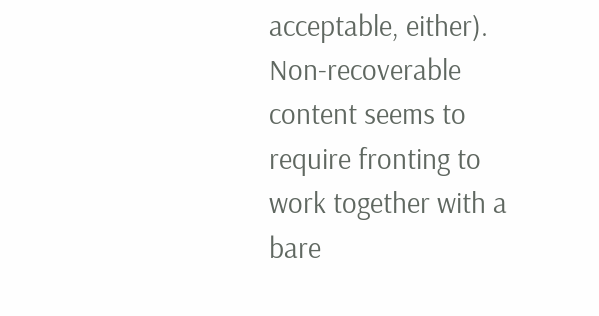acceptable, either). Non-recoverable content seems to require fronting to work together with a bare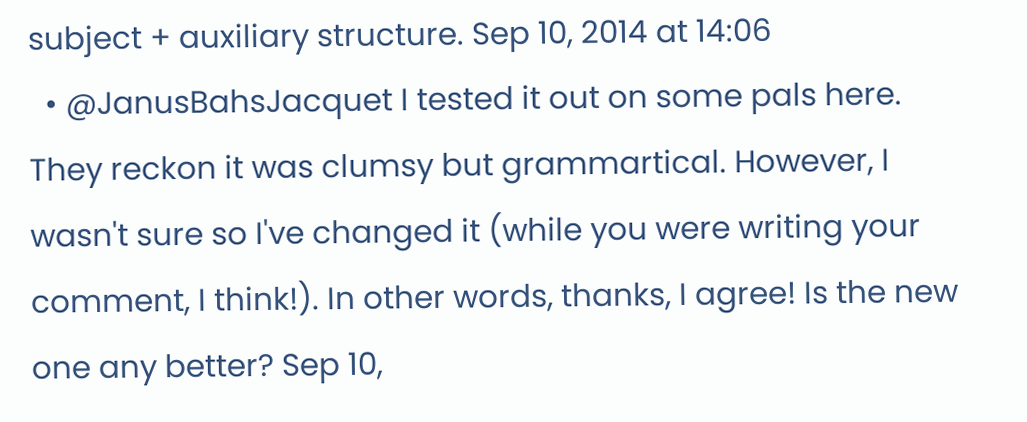subject + auxiliary structure. Sep 10, 2014 at 14:06
  • @JanusBahsJacquet I tested it out on some pals here. They reckon it was clumsy but grammartical. However, I wasn't sure so I've changed it (while you were writing your comment, I think!). In other words, thanks, I agree! Is the new one any better? Sep 10,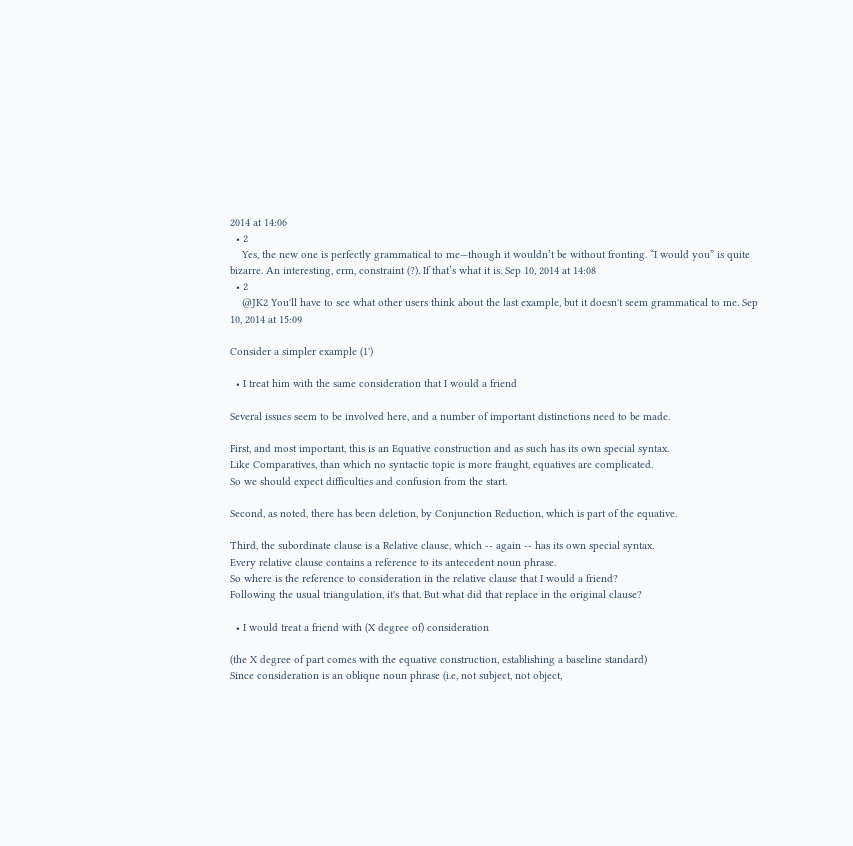2014 at 14:06
  • 2
    Yes, the new one is perfectly grammatical to me—though it wouldn’t be without fronting. “I would you” is quite bizarre. An interesting, erm, constraint (?). If that’s what it is. Sep 10, 2014 at 14:08
  • 2
    @JK2 You'll have to see what other users think about the last example, but it doesn't seem grammatical to me. Sep 10, 2014 at 15:09

Consider a simpler example (1')

  • I treat him with the same consideration that I would a friend

Several issues seem to be involved here, and a number of important distinctions need to be made.

First, and most important, this is an Equative construction and as such has its own special syntax.
Like Comparatives, than which no syntactic topic is more fraught, equatives are complicated.
So we should expect difficulties and confusion from the start.

Second, as noted, there has been deletion, by Conjunction Reduction, which is part of the equative.

Third, the subordinate clause is a Relative clause, which -- again -- has its own special syntax.
Every relative clause contains a reference to its antecedent noun phrase.
So where is the reference to consideration in the relative clause that I would a friend?
Following the usual triangulation, it's that. But what did that replace in the original clause?

  • I would treat a friend with (X degree of) consideration

(the X degree of part comes with the equative construction, establishing a baseline standard)
Since consideration is an oblique noun phrase (i.e, not subject, not object,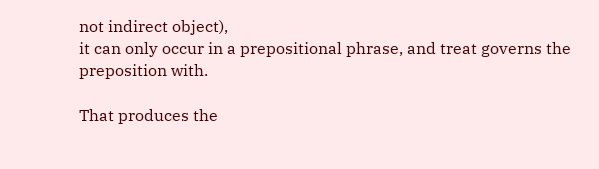not indirect object),
it can only occur in a prepositional phrase, and treat governs the preposition with.

That produces the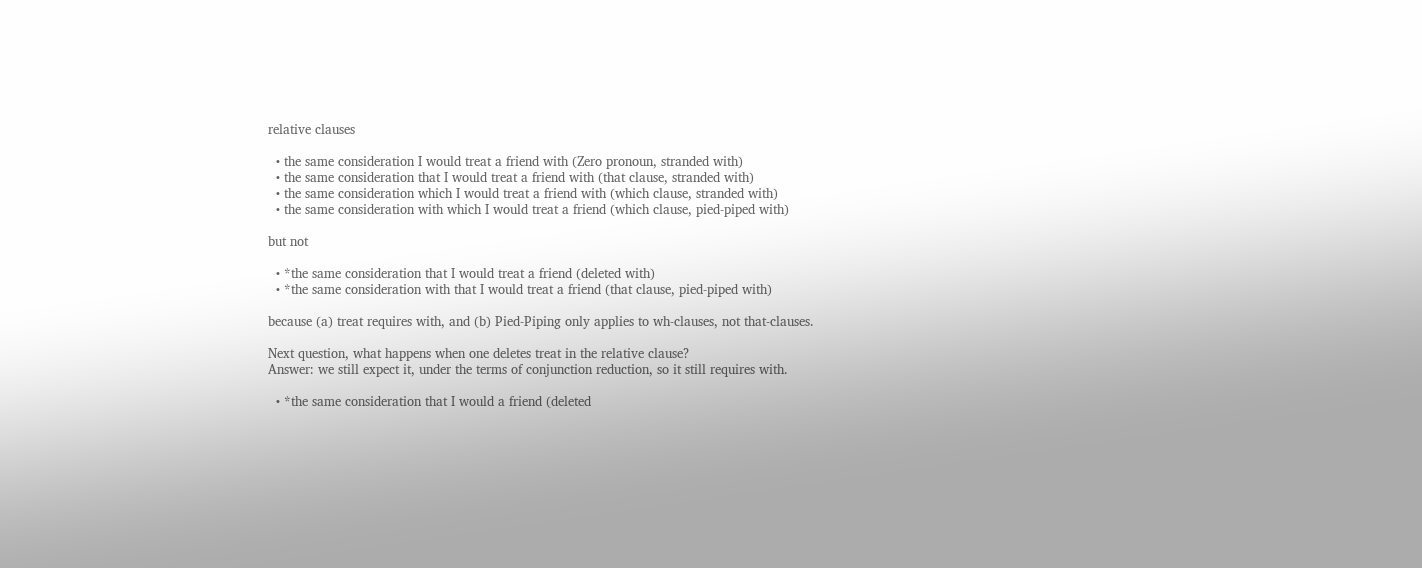relative clauses

  • the same consideration I would treat a friend with (Zero pronoun, stranded with)
  • the same consideration that I would treat a friend with (that clause, stranded with)
  • the same consideration which I would treat a friend with (which clause, stranded with)
  • the same consideration with which I would treat a friend (which clause, pied-piped with)

but not

  • *the same consideration that I would treat a friend (deleted with)
  • *the same consideration with that I would treat a friend (that clause, pied-piped with)

because (a) treat requires with, and (b) Pied-Piping only applies to wh-clauses, not that-clauses.

Next question, what happens when one deletes treat in the relative clause?
Answer: we still expect it, under the terms of conjunction reduction, so it still requires with.

  • *the same consideration that I would a friend (deleted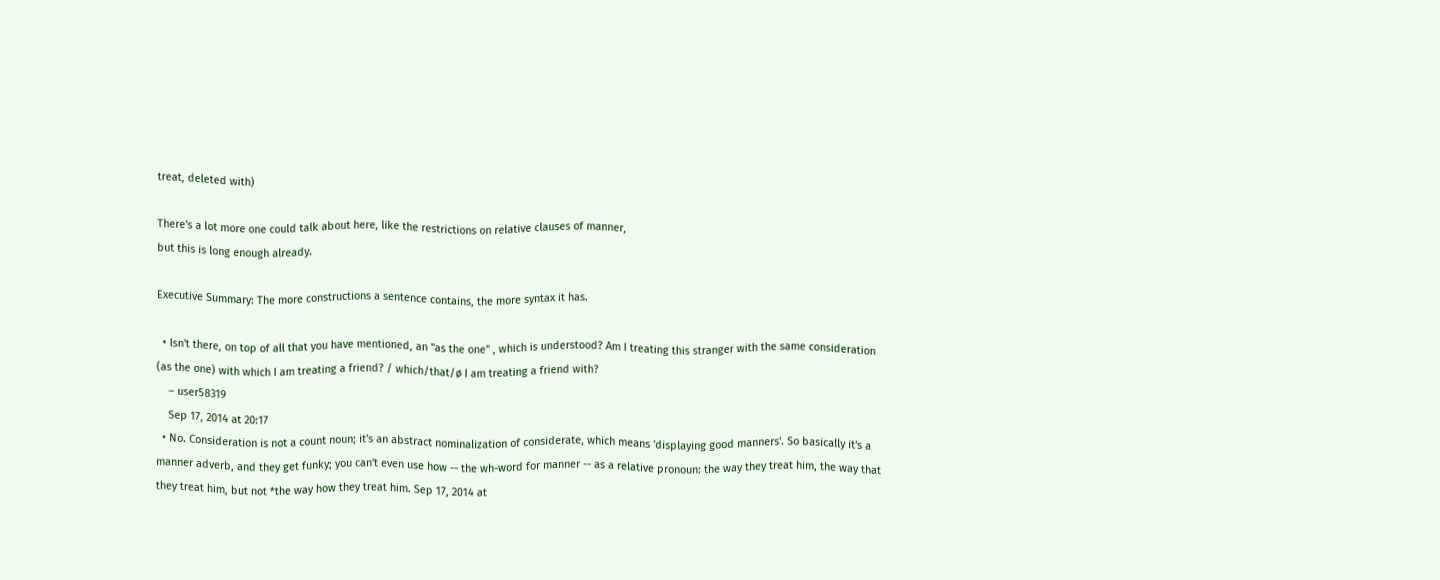treat, deleted with)

There's a lot more one could talk about here, like the restrictions on relative clauses of manner,
but this is long enough already.

Executive Summary: The more constructions a sentence contains, the more syntax it has.

  • Isn't there, on top of all that you have mentioned, an "as the one" , which is understood? Am I treating this stranger with the same consideration (as the one) with which I am treating a friend? / which/that/ø I am treating a friend with?
    – user58319
    Sep 17, 2014 at 20:17
  • No. Consideration is not a count noun; it's an abstract nominalization of considerate, which means 'displaying good manners'. So basically it's a manner adverb, and they get funky; you can't even use how -- the wh-word for manner -- as a relative pronoun: the way they treat him, the way that they treat him, but not *the way how they treat him. Sep 17, 2014 at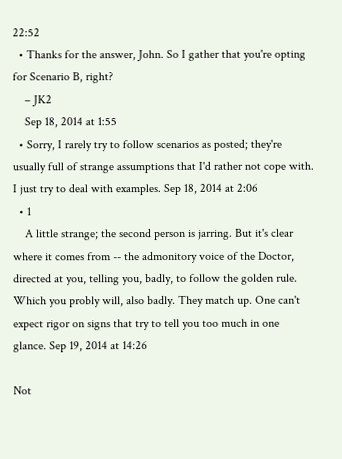22:52
  • Thanks for the answer, John. So I gather that you're opting for Scenario B, right?
    – JK2
    Sep 18, 2014 at 1:55
  • Sorry, I rarely try to follow scenarios as posted; they're usually full of strange assumptions that I'd rather not cope with. I just try to deal with examples. Sep 18, 2014 at 2:06
  • 1
    A little strange; the second person is jarring. But it's clear where it comes from -- the admonitory voice of the Doctor, directed at you, telling you, badly, to follow the golden rule. Which you probly will, also badly. They match up. One can't expect rigor on signs that try to tell you too much in one glance. Sep 19, 2014 at 14:26

Not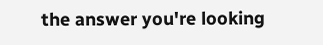the answer you're looking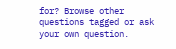for? Browse other questions tagged or ask your own question.